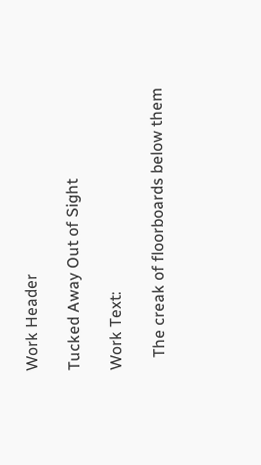Work Header

Tucked Away Out of Sight

Work Text:

   The creak of floorboards below them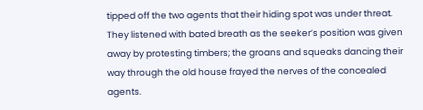tipped off the two agents that their hiding spot was under threat. They listened with bated breath as the seeker’s position was given away by protesting timbers; the groans and squeaks dancing their way through the old house frayed the nerves of the concealed agents.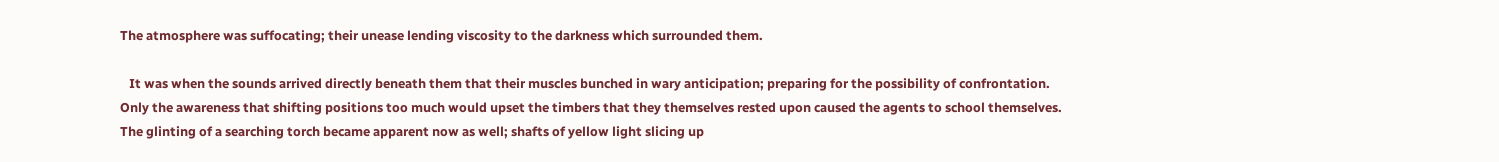The atmosphere was suffocating; their unease lending viscosity to the darkness which surrounded them.

   It was when the sounds arrived directly beneath them that their muscles bunched in wary anticipation; preparing for the possibility of confrontation. Only the awareness that shifting positions too much would upset the timbers that they themselves rested upon caused the agents to school themselves. The glinting of a searching torch became apparent now as well; shafts of yellow light slicing up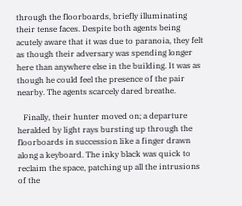through the floorboards, briefly illuminating their tense faces. Despite both agents being acutely aware that it was due to paranoia, they felt as though their adversary was spending longer here than anywhere else in the building. It was as though he could feel the presence of the pair nearby. The agents scarcely dared breathe.

   Finally, their hunter moved on; a departure heralded by light rays bursting up through the floorboards in succession like a finger drawn along a keyboard. The inky black was quick to reclaim the space, patching up all the intrusions of the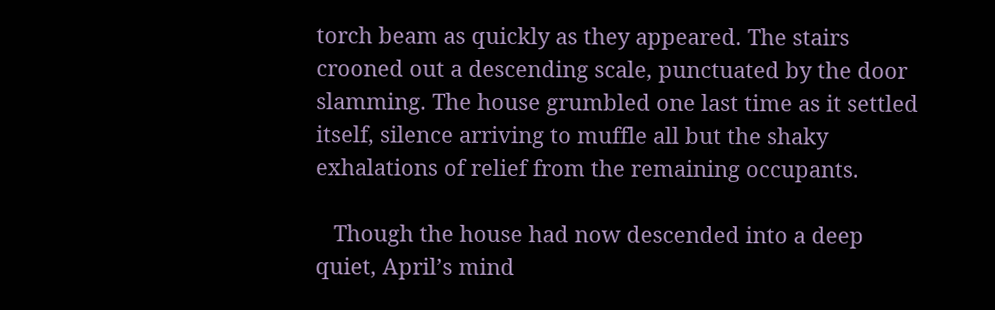torch beam as quickly as they appeared. The stairs crooned out a descending scale, punctuated by the door slamming. The house grumbled one last time as it settled itself, silence arriving to muffle all but the shaky exhalations of relief from the remaining occupants.

   Though the house had now descended into a deep quiet, April’s mind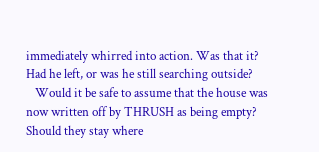immediately whirred into action. Was that it? Had he left, or was he still searching outside?
   Would it be safe to assume that the house was now written off by THRUSH as being empty? Should they stay where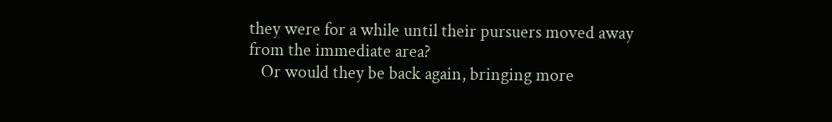they were for a while until their pursuers moved away from the immediate area?
   Or would they be back again, bringing more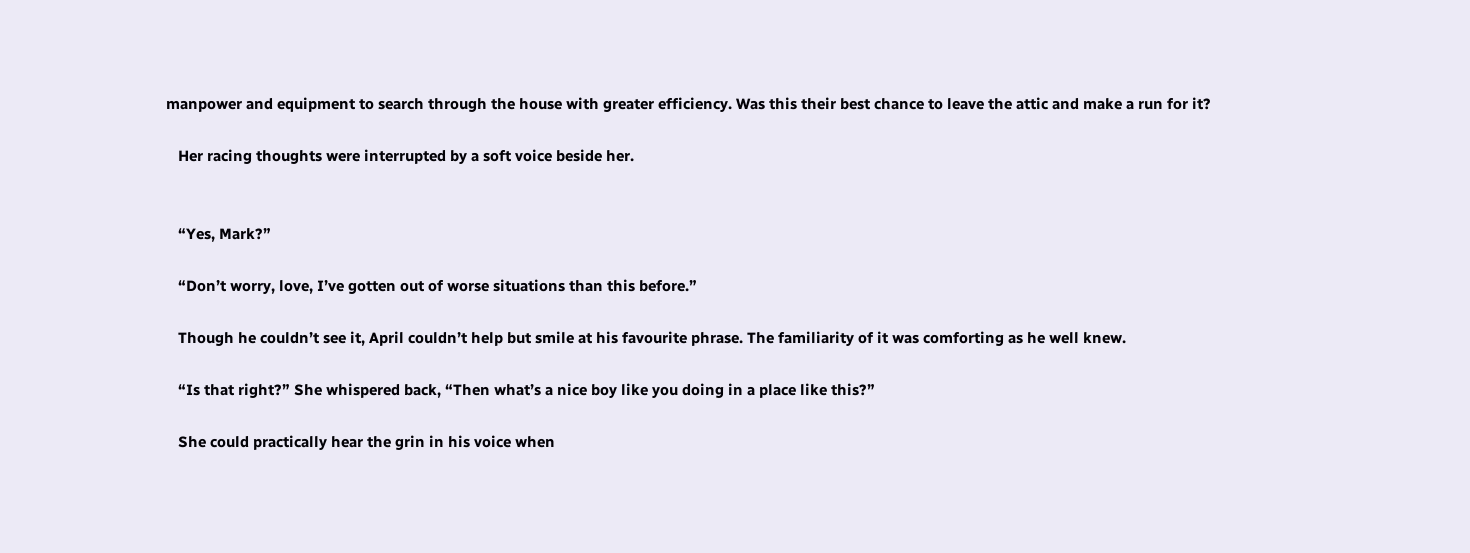manpower and equipment to search through the house with greater efficiency. Was this their best chance to leave the attic and make a run for it?

   Her racing thoughts were interrupted by a soft voice beside her.


   “Yes, Mark?”

   “Don’t worry, love, I’ve gotten out of worse situations than this before.”

   Though he couldn’t see it, April couldn’t help but smile at his favourite phrase. The familiarity of it was comforting as he well knew.

   “Is that right?” She whispered back, “Then what’s a nice boy like you doing in a place like this?”

   She could practically hear the grin in his voice when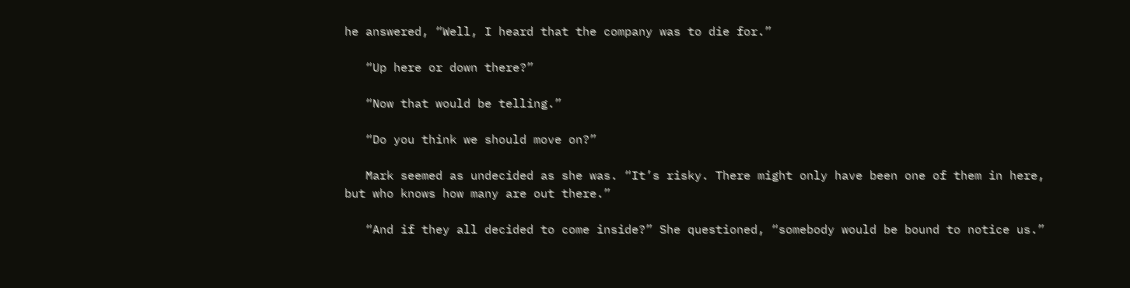he answered, “Well, I heard that the company was to die for.”

   “Up here or down there?”

   “Now that would be telling.”

   “Do you think we should move on?”

   Mark seemed as undecided as she was. “It’s risky. There might only have been one of them in here, but who knows how many are out there.”

   “And if they all decided to come inside?” She questioned, “somebody would be bound to notice us.”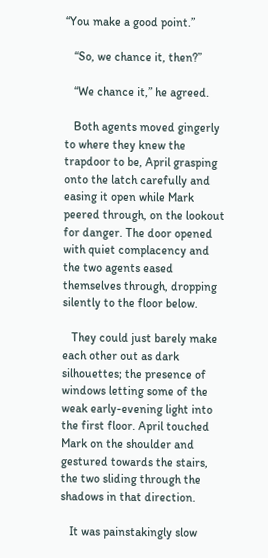“You make a good point.”

   “So, we chance it, then?”

   “We chance it,” he agreed.

   Both agents moved gingerly to where they knew the trapdoor to be, April grasping onto the latch carefully and easing it open while Mark peered through, on the lookout for danger. The door opened with quiet complacency and the two agents eased themselves through, dropping silently to the floor below.

   They could just barely make each other out as dark silhouettes; the presence of windows letting some of the weak early-evening light into the first floor. April touched Mark on the shoulder and gestured towards the stairs, the two sliding through the shadows in that direction.

   It was painstakingly slow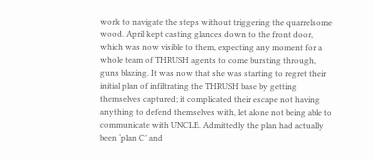work to navigate the steps without triggering the quarrelsome wood. April kept casting glances down to the front door, which was now visible to them, expecting any moment for a whole team of THRUSH agents to come bursting through, guns blazing. It was now that she was starting to regret their initial plan of infiltrating the THRUSH base by getting themselves captured; it complicated their escape not having anything to defend themselves with, let alone not being able to communicate with UNCLE. Admittedly the plan had actually been ‘plan C’ and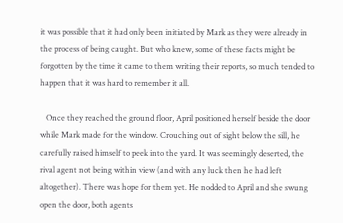it was possible that it had only been initiated by Mark as they were already in the process of being caught. But who knew, some of these facts might be forgotten by the time it came to them writing their reports, so much tended to happen that it was hard to remember it all.

   Once they reached the ground floor, April positioned herself beside the door while Mark made for the window. Crouching out of sight below the sill, he carefully raised himself to peek into the yard. It was seemingly deserted, the rival agent not being within view (and with any luck then he had left altogether). There was hope for them yet. He nodded to April and she swung open the door, both agents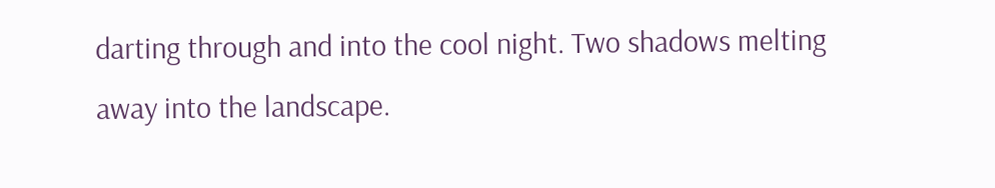darting through and into the cool night. Two shadows melting away into the landscape.